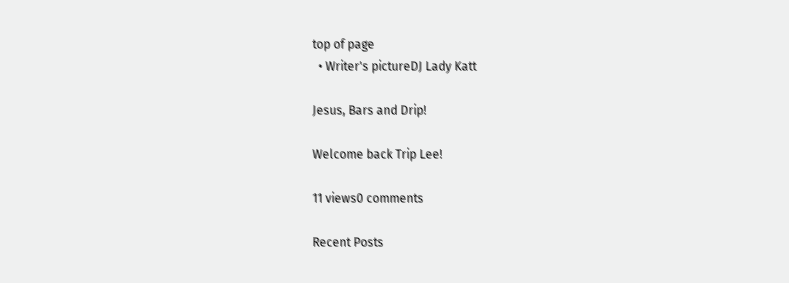top of page
  • Writer's pictureDJ Lady Katt

Jesus, Bars and Drip!

Welcome back Trip Lee!

11 views0 comments

Recent Posts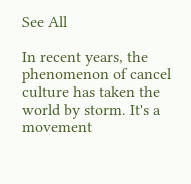See All

In recent years, the phenomenon of cancel culture has taken the world by storm. It's a movement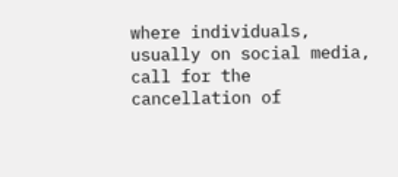where individuals, usually on social media, call for the cancellation of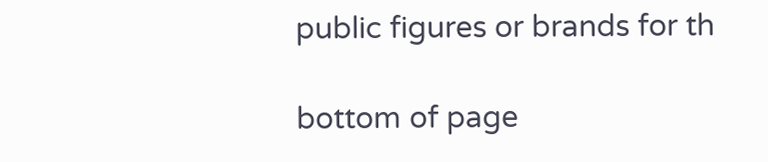public figures or brands for th

bottom of page